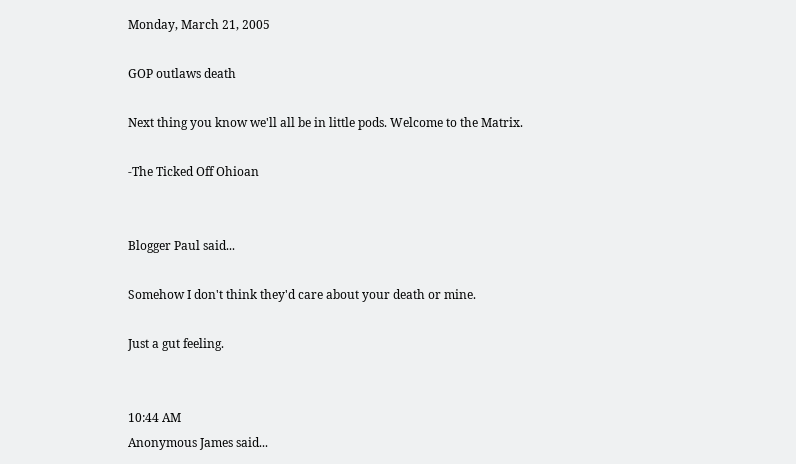Monday, March 21, 2005

GOP outlaws death

Next thing you know we'll all be in little pods. Welcome to the Matrix.

-The Ticked Off Ohioan


Blogger Paul said...

Somehow I don't think they'd care about your death or mine.

Just a gut feeling.


10:44 AM
Anonymous James said...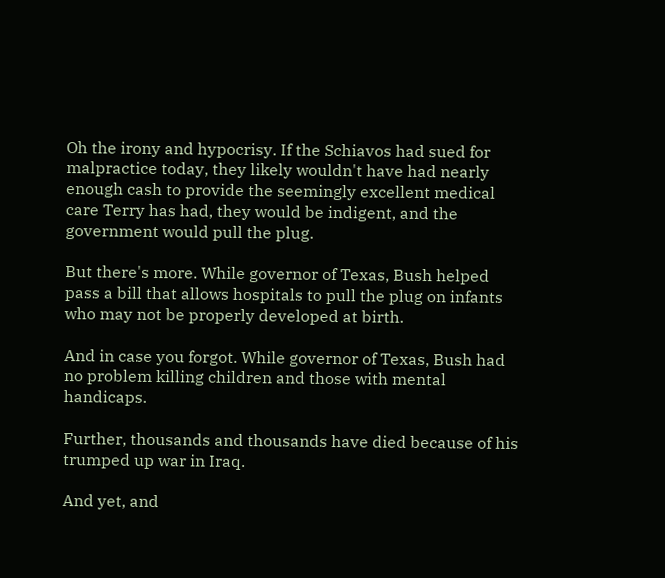Oh the irony and hypocrisy. If the Schiavos had sued for malpractice today, they likely wouldn't have had nearly enough cash to provide the seemingly excellent medical care Terry has had, they would be indigent, and the government would pull the plug.

But there's more. While governor of Texas, Bush helped pass a bill that allows hospitals to pull the plug on infants who may not be properly developed at birth.

And in case you forgot. While governor of Texas, Bush had no problem killing children and those with mental handicaps.

Further, thousands and thousands have died because of his trumped up war in Iraq.

And yet, and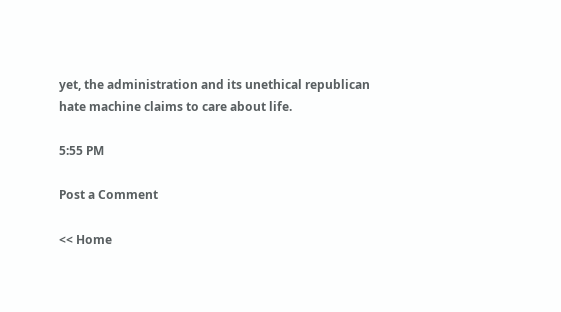yet, the administration and its unethical republican hate machine claims to care about life.

5:55 PM

Post a Comment

<< Home